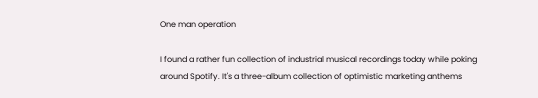One man operation

I found a rather fun collection of industrial musical recordings today while poking around Spotify. It's a three-album collection of optimistic marketing anthems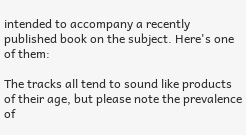intended to accompany a recently published book on the subject. Here's one of them:

The tracks all tend to sound like products of their age, but please note the prevalence of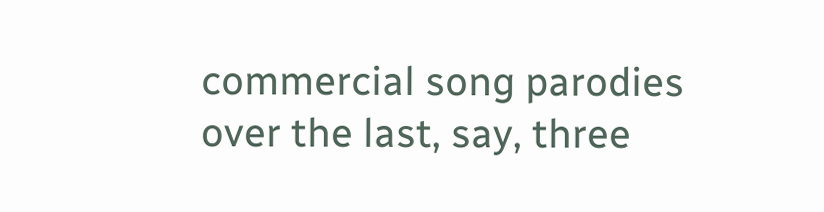commercial song parodies over the last, say, three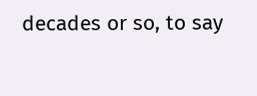decades or so, to say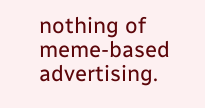nothing of meme-based advertising.